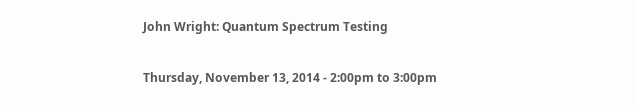John Wright: Quantum Spectrum Testing

Thursday, November 13, 2014 - 2:00pm to 3:00pm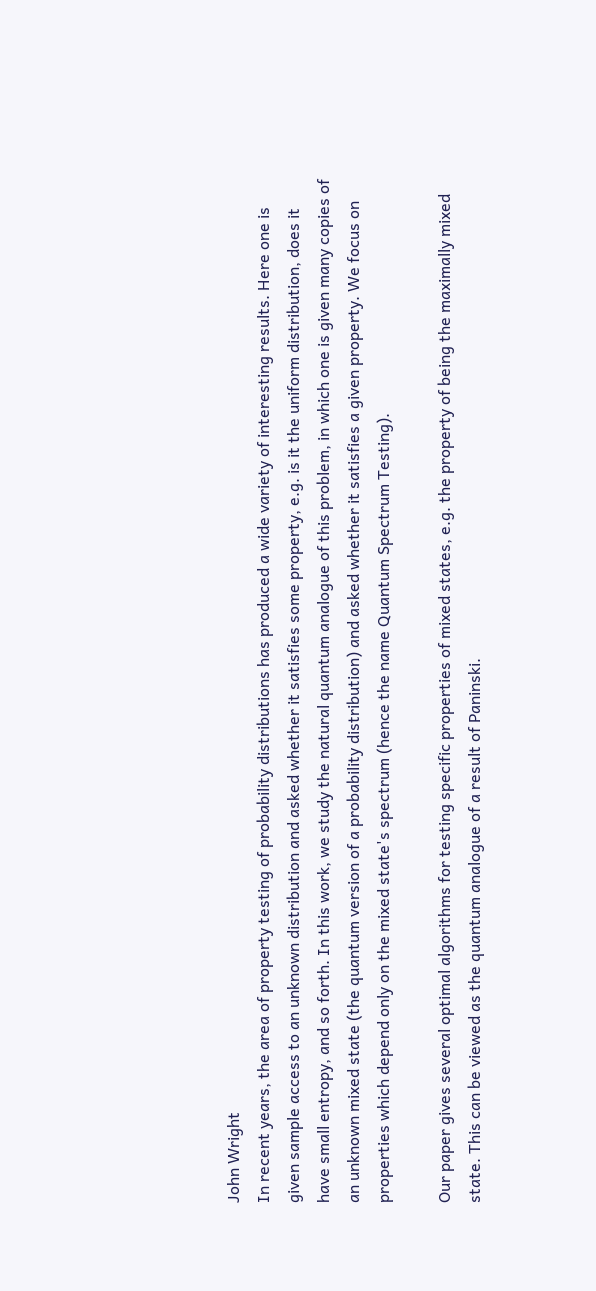John Wright
In recent years, the area of property testing of probability distributions has produced a wide variety of interesting results. Here one is given sample access to an unknown distribution and asked whether it satisfies some property, e.g. is it the uniform distribution, does it have small entropy, and so forth. In this work, we study the natural quantum analogue of this problem, in which one is given many copies of an unknown mixed state (the quantum version of a probability distribution) and asked whether it satisfies a given property. We focus on properties which depend only on the mixed state's spectrum (hence the name Quantum Spectrum Testing).

Our paper gives several optimal algorithms for testing specific properties of mixed states, e.g. the property of being the maximally mixed state. This can be viewed as the quantum analogue of a result of Paninski.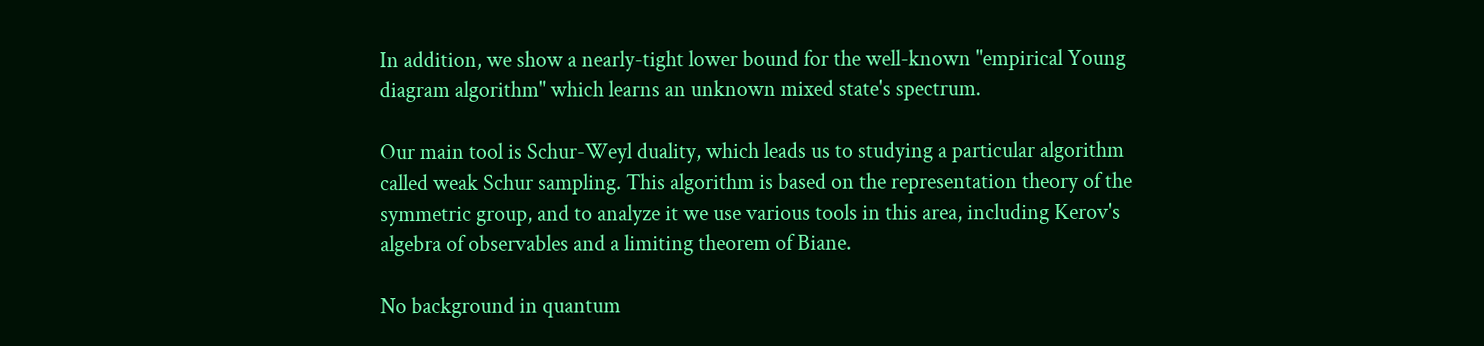In addition, we show a nearly-tight lower bound for the well-known "empirical Young diagram algorithm" which learns an unknown mixed state's spectrum.

Our main tool is Schur-Weyl duality, which leads us to studying a particular algorithm called weak Schur sampling. This algorithm is based on the representation theory of the symmetric group, and to analyze it we use various tools in this area, including Kerov's algebra of observables and a limiting theorem of Biane.

No background in quantum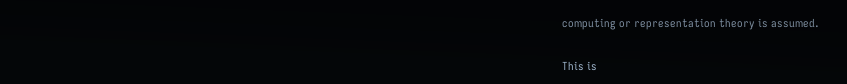computing or representation theory is assumed.

This is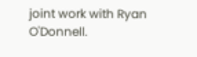joint work with Ryan O'Donnell.